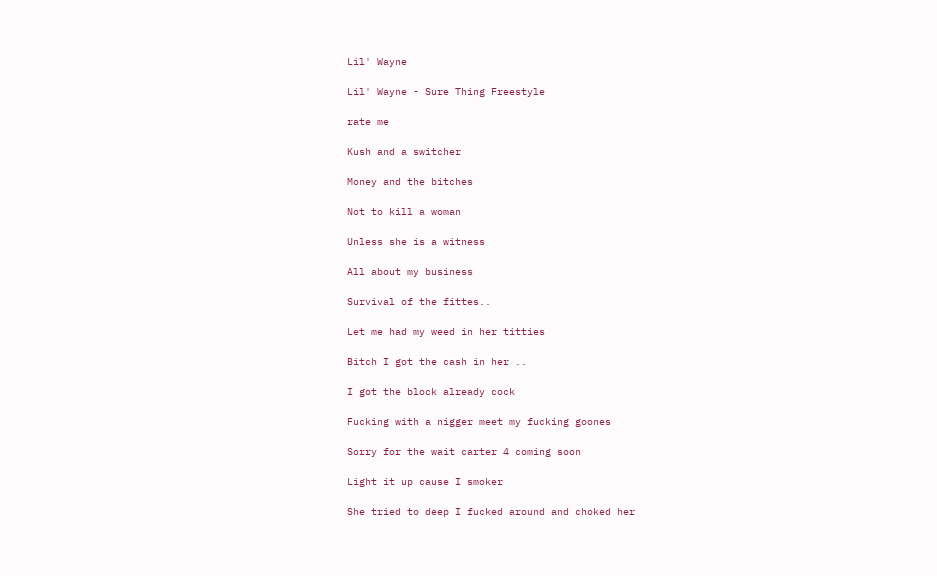Lil' Wayne

Lil' Wayne - Sure Thing Freestyle

rate me

Kush and a switcher

Money and the bitches

Not to kill a woman

Unless she is a witness

All about my business

Survival of the fittes..

Let me had my weed in her titties

Bitch I got the cash in her ..

I got the block already cock

Fucking with a nigger meet my fucking goones

Sorry for the wait carter 4 coming soon

Light it up cause I smoker

She tried to deep I fucked around and choked her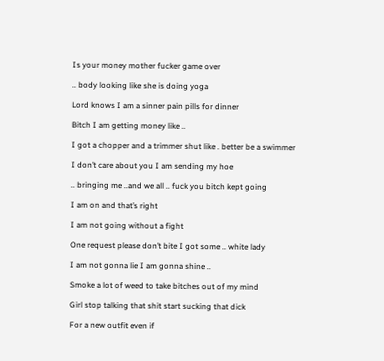Is your money mother fucker game over

.. body looking like she is doing yoga

Lord knows I am a sinner pain pills for dinner

Bitch I am getting money like ..

I got a chopper and a trimmer shut like . better be a swimmer

I don’t care about you I am sending my hoe

.. bringing me ..and we all .. fuck you bitch kept going

I am on and that’s right

I am not going without a fight

One request please don’t bite I got some .. white lady

I am not gonna lie I am gonna shine ..

Smoke a lot of weed to take bitches out of my mind

Girl stop talking that shit start sucking that dick

For a new outfit even if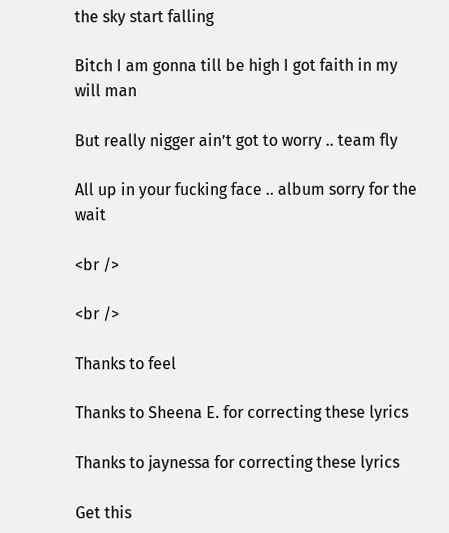the sky start falling

Bitch I am gonna till be high I got faith in my will man

But really nigger ain’t got to worry .. team fly

All up in your fucking face .. album sorry for the wait

<br />

<br />

Thanks to feel

Thanks to Sheena E. for correcting these lyrics

Thanks to jaynessa for correcting these lyrics

Get this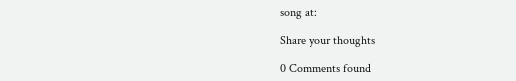song at:

Share your thoughts

0 Comments found